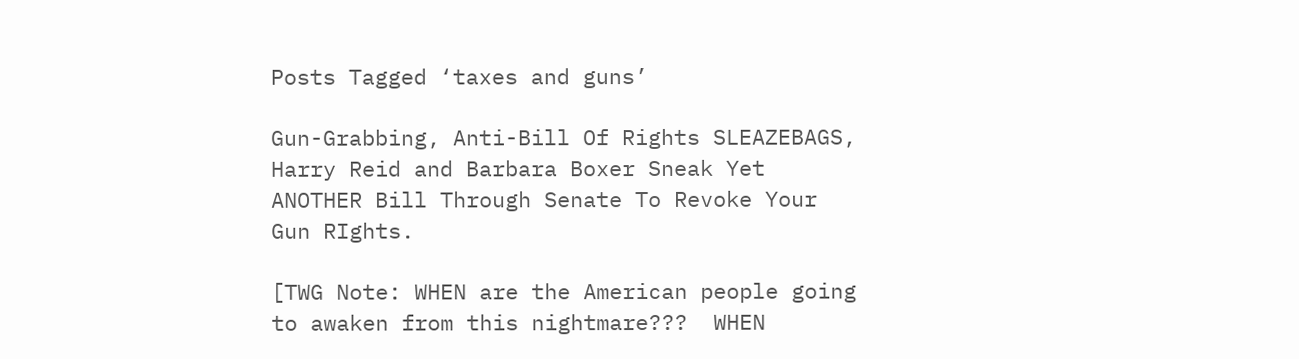Posts Tagged ‘taxes and guns’

Gun-Grabbing, Anti-Bill Of Rights SLEAZEBAGS, Harry Reid and Barbara Boxer Sneak Yet ANOTHER Bill Through Senate To Revoke Your Gun RIghts.

[TWG Note: WHEN are the American people going to awaken from this nightmare???  WHEN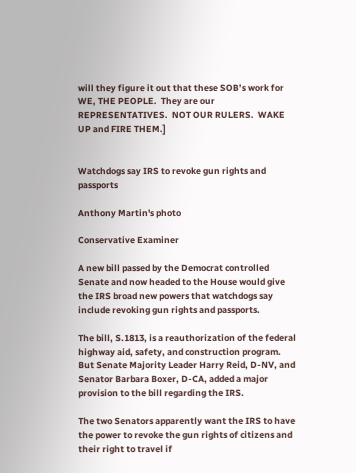will they figure it out that these SOB’s work for WE, THE PEOPLE.  They are our REPRESENTATIVES.  NOT OUR RULERS.  WAKE UP and FIRE THEM.]


Watchdogs say IRS to revoke gun rights and passports

Anthony Martin's photo

Conservative Examiner

A new bill passed by the Democrat controlled Senate and now headed to the House would give the IRS broad new powers that watchdogs say include revoking gun rights and passports.

The bill, S.1813, is a reauthorization of the federal highway aid, safety, and construction program. But Senate Majority Leader Harry Reid, D-NV, and Senator Barbara Boxer, D-CA, added a major provision to the bill regarding the IRS.

The two Senators apparently want the IRS to have the power to revoke the gun rights of citizens and their right to travel if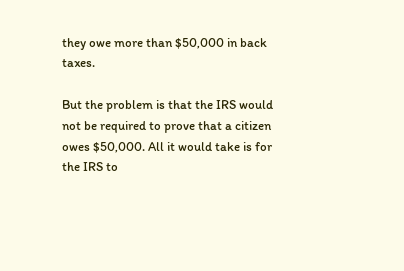they owe more than $50,000 in back taxes.

But the problem is that the IRS would not be required to prove that a citizen owes $50,000. All it would take is for the IRS to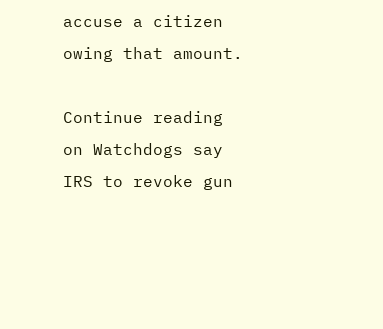accuse a citizen owing that amount.

Continue reading on Watchdogs say IRS to revoke gun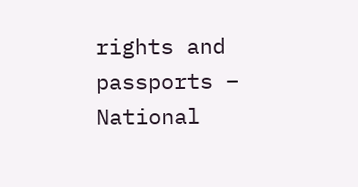rights and passports – National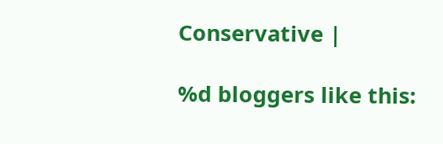Conservative |

%d bloggers like this: